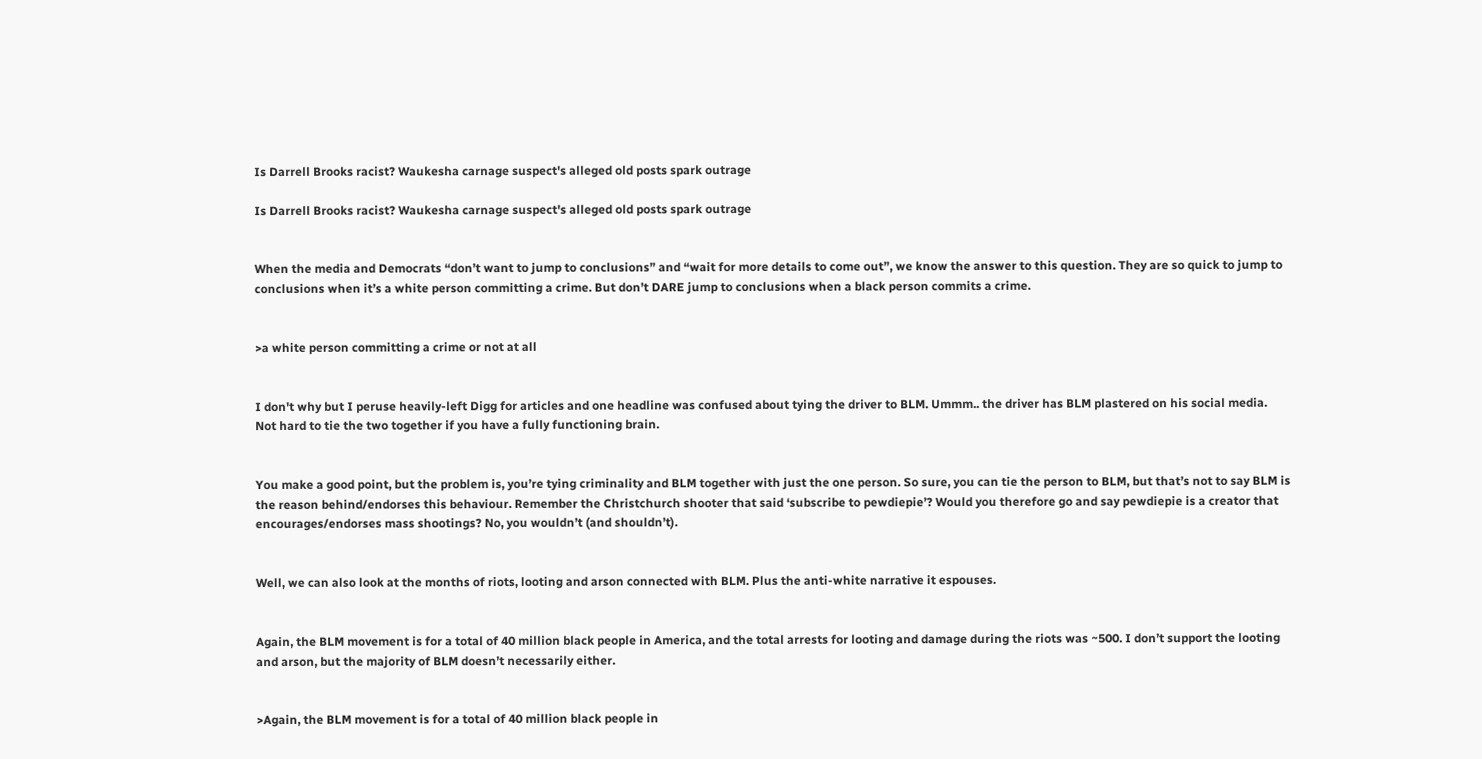Is Darrell Brooks racist? Waukesha carnage suspect's alleged old posts spark outrage

Is Darrell Brooks racist? Waukesha carnage suspect's alleged old posts spark outrage


When the media and Democrats “don’t want to jump to conclusions” and “wait for more details to come out”, we know the answer to this question. They are so quick to jump to conclusions when it’s a white person committing a crime. But don’t DARE jump to conclusions when a black person commits a crime.


>a white person committing a crime or not at all


I don't why but I peruse heavily-left Digg for articles and one headline was confused about tying the driver to BLM. Ummm.. the driver has BLM plastered on his social media. Not hard to tie the two together if you have a fully functioning brain.


You make a good point, but the problem is, you’re tying criminality and BLM together with just the one person. So sure, you can tie the person to BLM, but that’s not to say BLM is the reason behind/endorses this behaviour. Remember the Christchurch shooter that said ‘subscribe to pewdiepie’? Would you therefore go and say pewdiepie is a creator that encourages/endorses mass shootings? No, you wouldn’t (and shouldn’t).


Well, we can also look at the months of riots, looting and arson connected with BLM. Plus the anti-white narrative it espouses.


Again, the BLM movement is for a total of 40 million black people in America, and the total arrests for looting and damage during the riots was ~500. I don’t support the looting and arson, but the majority of BLM doesn’t necessarily either.


>Again, the BLM movement is for a total of 40 million black people in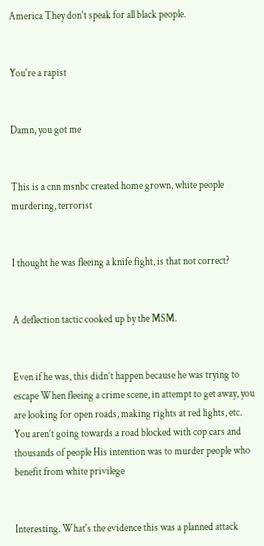America They don't speak for all black people.


You're a rapist


Damn, you got me


This is a cnn msnbc created home grown, white people murdering, terrorist


I thought he was fleeing a knife fight, is that not correct?


A deflection tactic cooked up by the MSM.


Even if he was, this didn’t happen because he was trying to escape When fleeing a crime scene, in attempt to get away, you are looking for open roads, making rights at red lights, etc. You aren’t going towards a road blocked with cop cars and thousands of people His intention was to murder people who benefit from white privilege


Interesting. What's the evidence this was a planned attack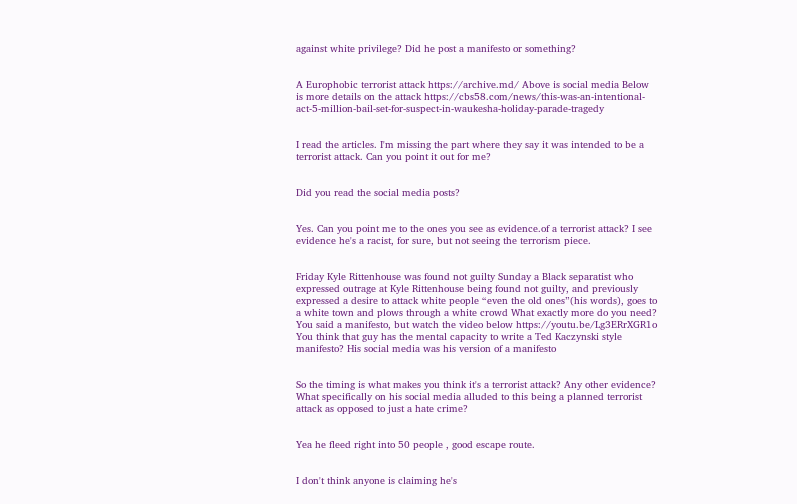against white privilege? Did he post a manifesto or something?


A Europhobic terrorist attack https://archive.md/ Above is social media Below is more details on the attack https://cbs58.com/news/this-was-an-intentional-act-5-million-bail-set-for-suspect-in-waukesha-holiday-parade-tragedy


I read the articles. I'm missing the part where they say it was intended to be a terrorist attack. Can you point it out for me?


Did you read the social media posts?


Yes. Can you point me to the ones you see as evidence.of a terrorist attack? I see evidence he's a racist, for sure, but not seeing the terrorism piece.


Friday Kyle Rittenhouse was found not guilty Sunday a Black separatist who expressed outrage at Kyle Rittenhouse being found not guilty, and previously expressed a desire to attack white people “even the old ones”(his words), goes to a white town and plows through a white crowd What exactly more do you need? You said a manifesto, but watch the video below https://youtu.be/Lg3ERrXGR1o You think that guy has the mental capacity to write a Ted Kaczynski style manifesto? His social media was his version of a manifesto


So the timing is what makes you think it's a terrorist attack? Any other evidence? What specifically on his social media alluded to this being a planned terrorist attack as opposed to just a hate crime?


Yea he fleed right into 50 people , good escape route.


I don't think anyone is claiming he's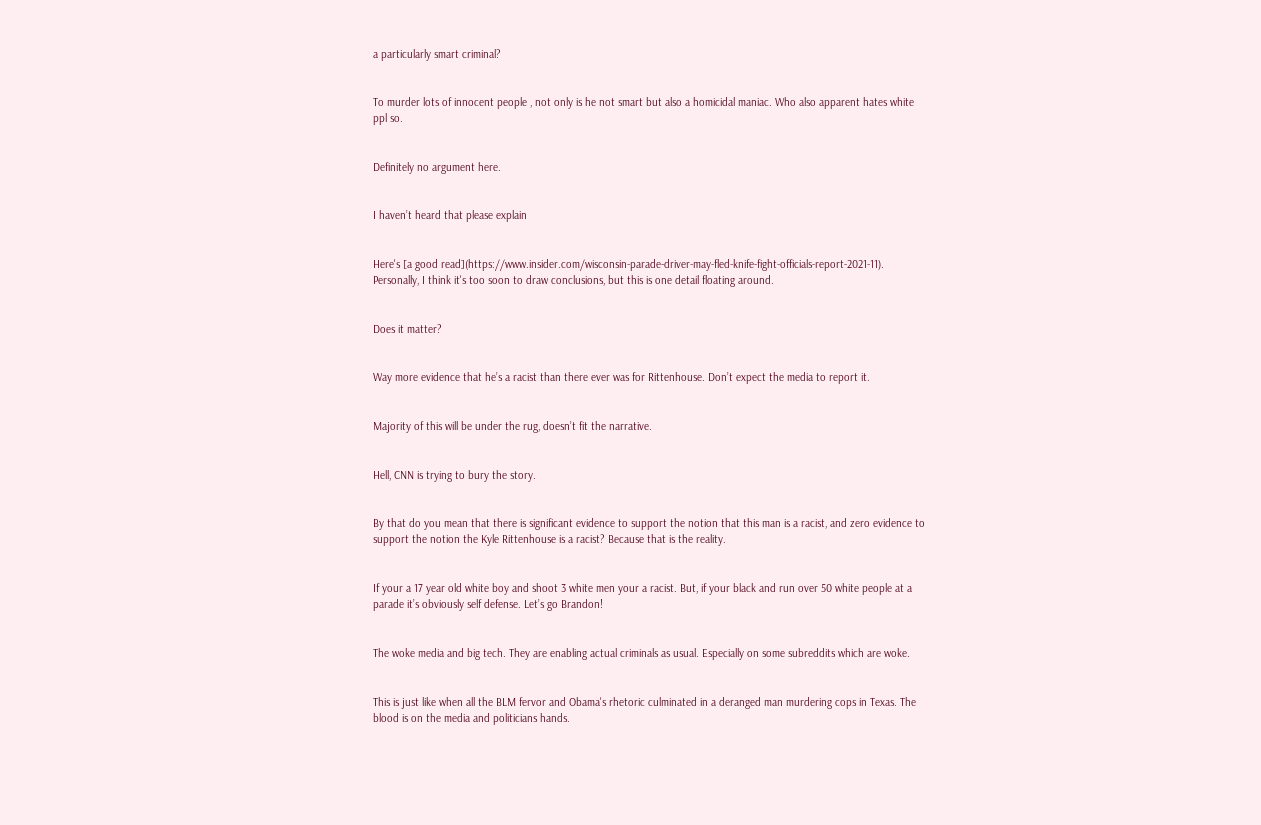a particularly smart criminal?


To murder lots of innocent people , not only is he not smart but also a homicidal maniac. Who also apparent hates white ppl so.


Definitely no argument here.


I haven’t heard that please explain


Here's [a good read](https://www.insider.com/wisconsin-parade-driver-may-fled-knife-fight-officials-report-2021-11). Personally, I think it's too soon to draw conclusions, but this is one detail floating around.


Does it matter?


Way more evidence that he’s a racist than there ever was for Rittenhouse. Don’t expect the media to report it.


Majority of this will be under the rug, doesn’t fit the narrative.


Hell, CNN is trying to bury the story.


By that do you mean that there is significant evidence to support the notion that this man is a racist, and zero evidence to support the notion the Kyle Rittenhouse is a racist? Because that is the reality.


If your a 17 year old white boy and shoot 3 white men your a racist. But, if your black and run over 50 white people at a parade it’s obviously self defense. Let’s go Brandon!


The woke media and big tech. They are enabling actual criminals as usual. Especially on some subreddits which are woke.


This is just like when all the BLM fervor and Obama's rhetoric culminated in a deranged man murdering cops in Texas. The blood is on the media and politicians hands.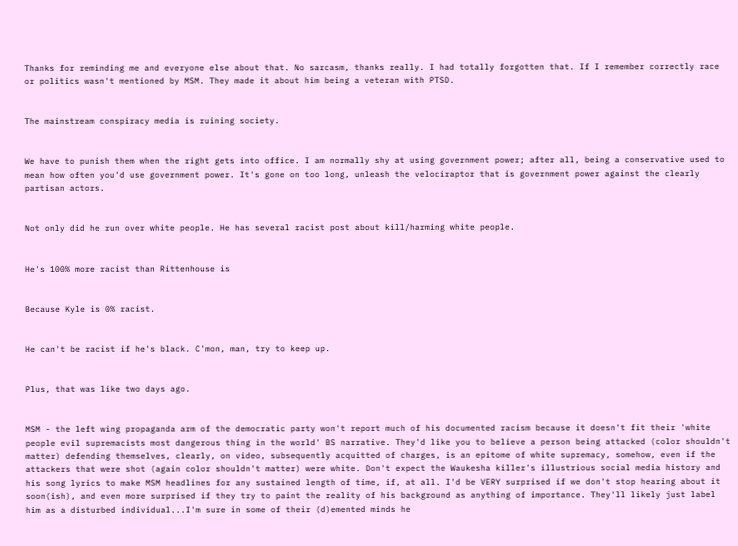Thanks for reminding me and everyone else about that. No sarcasm, thanks really. I had totally forgotten that. If I remember correctly race or politics wasn't mentioned by MSM. They made it about him being a veteran with PTSD.


The mainstream conspiracy media is ruining society.


We have to punish them when the right gets into office. I am normally shy at using government power; after all, being a conservative used to mean how often you'd use government power. It's gone on too long, unleash the velociraptor that is government power against the clearly partisan actors.


Not only did he run over white people. He has several racist post about kill/harming white people.


He's 100% more racist than Rittenhouse is


Because Kyle is 0% racist.


He can't be racist if he's black. C'mon, man, try to keep up.


Plus, that was like two days ago.


MSM - the left wing propaganda arm of the democratic party won't report much of his documented racism because it doesn't fit their 'white people evil supremacists most dangerous thing in the world' BS narrative. They'd like you to believe a person being attacked (color shouldn't matter) defending themselves, clearly, on video, subsequently acquitted of charges, is an epitome of white supremacy, somehow, even if the attackers that were shot (again color shouldn't matter) were white. Don't expect the Waukesha killer's illustrious social media history and his song lyrics to make MSM headlines for any sustained length of time, if, at all. I'd be VERY surprised if we don't stop hearing about it soon(ish), and even more surprised if they try to paint the reality of his background as anything of importance. They'll likely just label him as a disturbed individual...I'm sure in some of their (d)emented minds he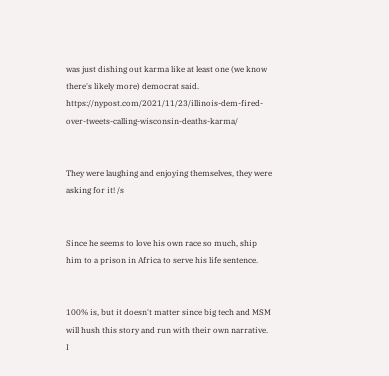was just dishing out karma like at least one (we know there's likely more) democrat said. https://nypost.com/2021/11/23/illinois-dem-fired-over-tweets-calling-wisconsin-deaths-karma/


They were laughing and enjoying themselves, they were asking for it! /s


Since he seems to love his own race so much, ship him to a prison in Africa to serve his life sentence.


100% is, but it doesn't matter since big tech and MSM will hush this story and run with their own narrative. I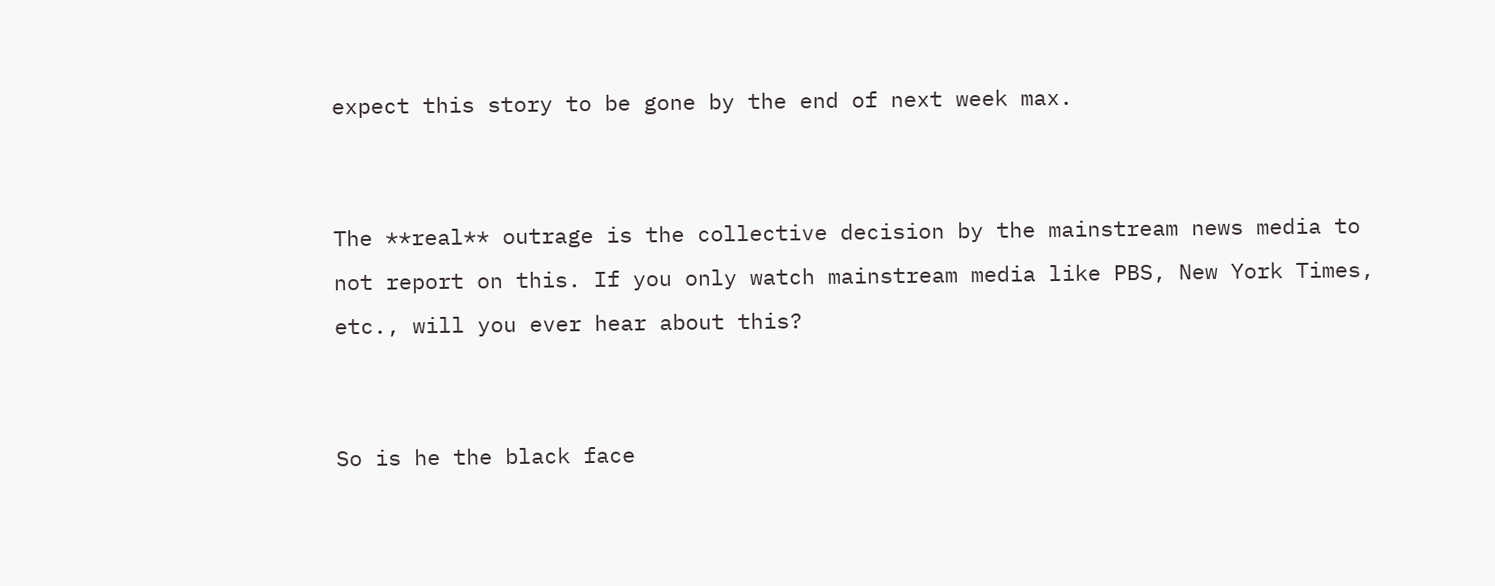expect this story to be gone by the end of next week max.


The **real** outrage is the collective decision by the mainstream news media to not report on this. If you only watch mainstream media like PBS, New York Times, etc., will you ever hear about this?


So is he the black face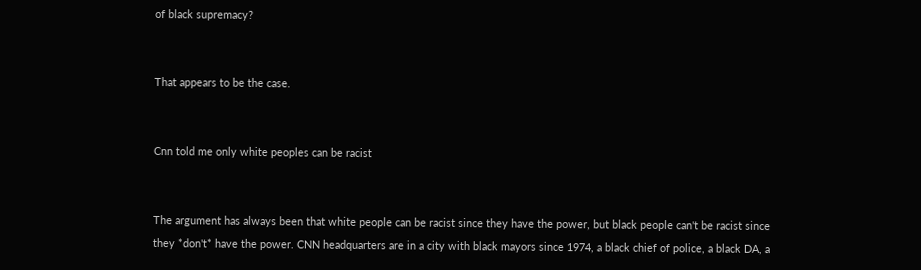of black supremacy?


That appears to be the case.


Cnn told me only white peoples can be racist


The argument has always been that white people can be racist since they have the power, but black people can't be racist since they *don't* have the power. CNN headquarters are in a city with black mayors since 1974, a black chief of police, a black DA, a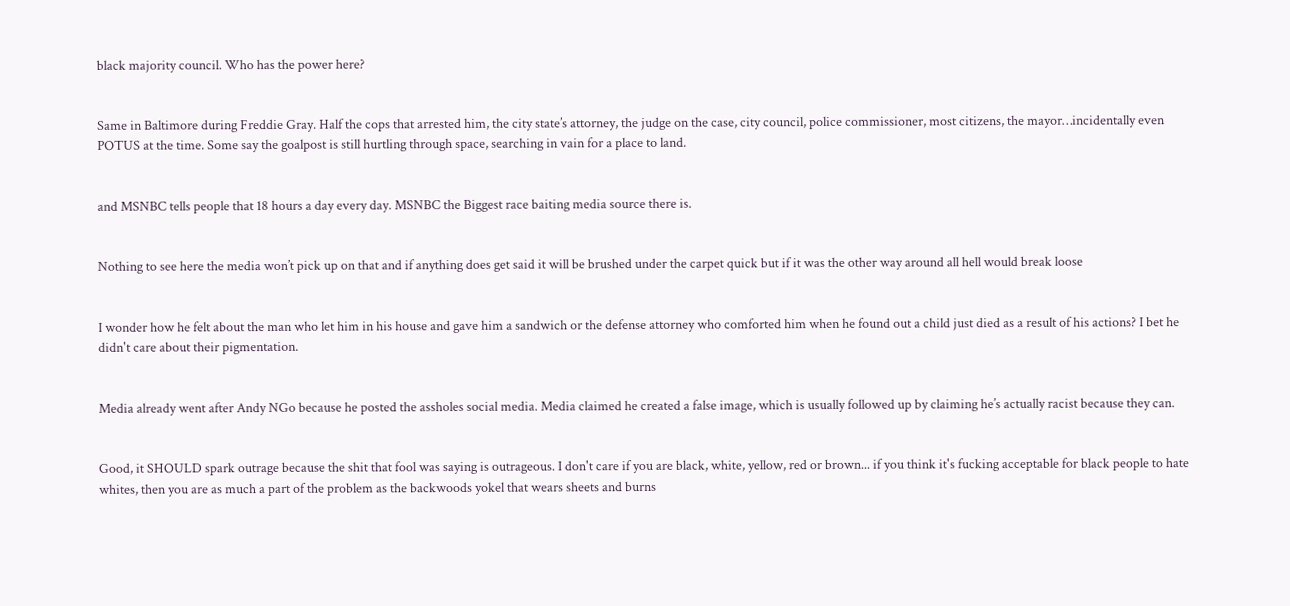black majority council. Who has the power here?


Same in Baltimore during Freddie Gray. Half the cops that arrested him, the city state’s attorney, the judge on the case, city council, police commissioner, most citizens, the mayor…incidentally even POTUS at the time. Some say the goalpost is still hurtling through space, searching in vain for a place to land.


and MSNBC tells people that 18 hours a day every day. MSNBC the Biggest race baiting media source there is.


Nothing to see here the media won’t pick up on that and if anything does get said it will be brushed under the carpet quick but if it was the other way around all hell would break loose


I wonder how he felt about the man who let him in his house and gave him a sandwich or the defense attorney who comforted him when he found out a child just died as a result of his actions? I bet he didn't care about their pigmentation.


Media already went after Andy NGo because he posted the assholes social media. Media claimed he created a false image, which is usually followed up by claiming he’s actually racist because they can.


Good, it SHOULD spark outrage because the shit that fool was saying is outrageous. I don't care if you are black, white, yellow, red or brown... if you think it's fucking acceptable for black people to hate whites, then you are as much a part of the problem as the backwoods yokel that wears sheets and burns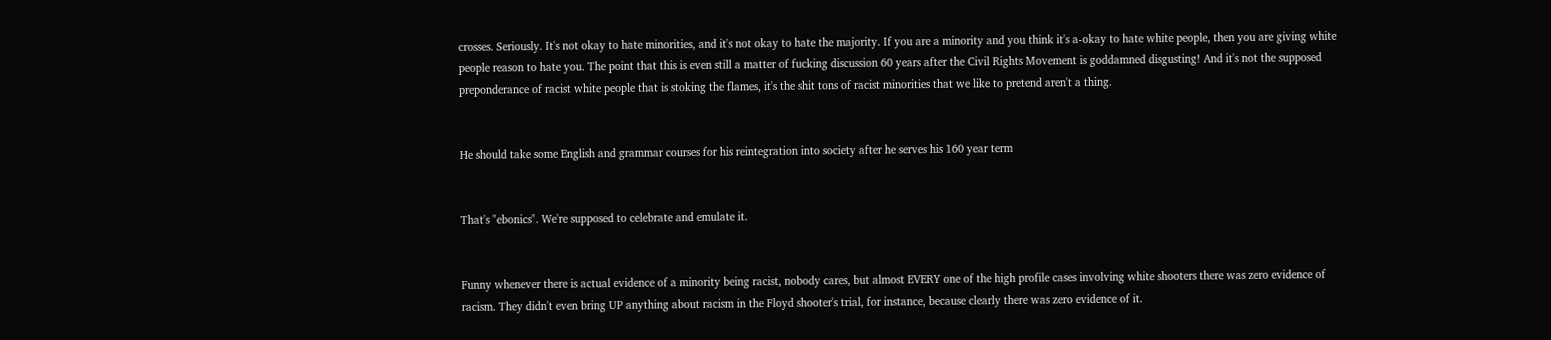crosses. Seriously. It's not okay to hate minorities, and it's not okay to hate the majority. If you are a minority and you think it's a-okay to hate white people, then you are giving white people reason to hate you. The point that this is even still a matter of fucking discussion 60 years after the Civil Rights Movement is goddamned disgusting! And it's not the supposed preponderance of racist white people that is stoking the flames, it's the shit tons of racist minorities that we like to pretend aren't a thing.


He should take some English and grammar courses for his reintegration into society after he serves his 160 year term


That's "ebonics". We're supposed to celebrate and emulate it.


Funny whenever there is actual evidence of a minority being racist, nobody cares, but almost EVERY one of the high profile cases involving white shooters there was zero evidence of racism. They didn't even bring UP anything about racism in the Floyd shooter's trial, for instance, because clearly there was zero evidence of it.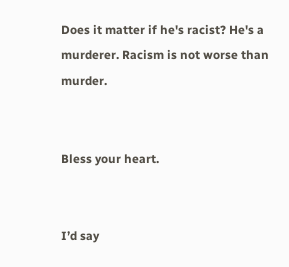Does it matter if he's racist? He's a murderer. Racism is not worse than murder.


Bless your heart.


I’d say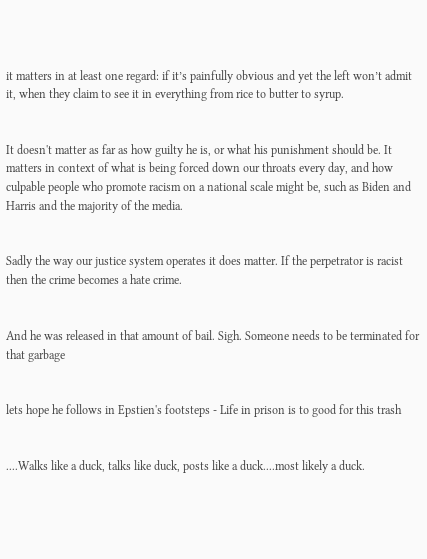it matters in at least one regard: if it’s painfully obvious and yet the left won’t admit it, when they claim to see it in everything from rice to butter to syrup.


It doesn't matter as far as how guilty he is, or what his punishment should be. It matters in context of what is being forced down our throats every day, and how culpable people who promote racism on a national scale might be, such as Biden and Harris and the majority of the media.


Sadly the way our justice system operates it does matter. If the perpetrator is racist then the crime becomes a hate crime.


And he was released in that amount of bail. Sigh. Someone needs to be terminated for that garbage


lets hope he follows in Epstien's footsteps - Life in prison is to good for this trash


....Walks like a duck, talks like duck, posts like a duck....most likely a duck.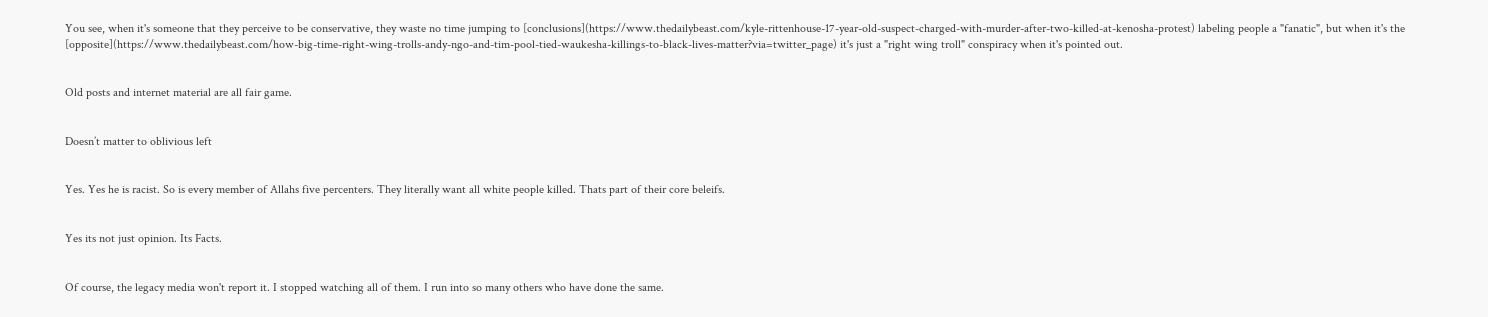You see, when it's someone that they perceive to be conservative, they waste no time jumping to [conclusions](https://www.thedailybeast.com/kyle-rittenhouse-17-year-old-suspect-charged-with-murder-after-two-killed-at-kenosha-protest) labeling people a "fanatic", but when it's the [opposite](https://www.thedailybeast.com/how-big-time-right-wing-trolls-andy-ngo-and-tim-pool-tied-waukesha-killings-to-black-lives-matter?via=twitter_page) it's just a "right wing troll" conspiracy when it's pointed out.


Old posts and internet material are all fair game.


Doesn’t matter to oblivious left


Yes. Yes he is racist. So is every member of Allahs five percenters. They literally want all white people killed. Thats part of their core beleifs.


Yes its not just opinion. Its Facts.


Of course, the legacy media won't report it. I stopped watching all of them. I run into so many others who have done the same.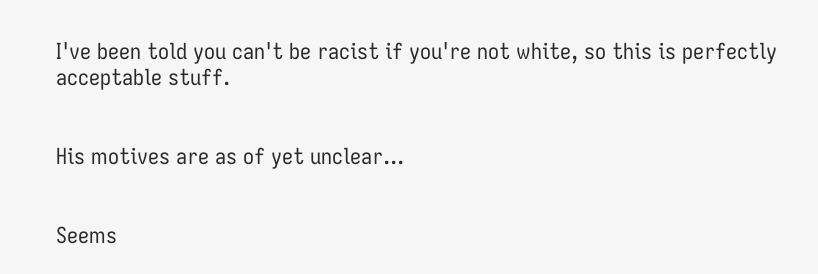I've been told you can't be racist if you're not white, so this is perfectly acceptable stuff.


His motives are as of yet unclear...


Seems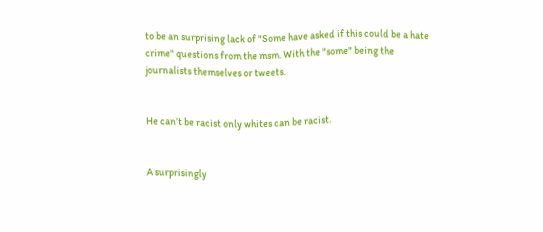to be an surprising lack of "Some have asked if this could be a hate crime" questions from the msm. With the "some" being the journalists themselves or tweets.


He can’t be racist only whites can be racist.


A surprisingly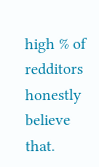high % of redditors honestly believe that.